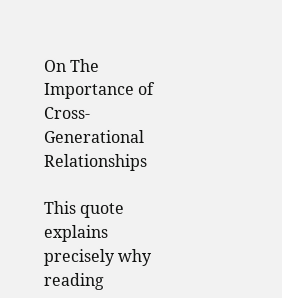On The Importance of Cross-Generational Relationships

This quote explains precisely why reading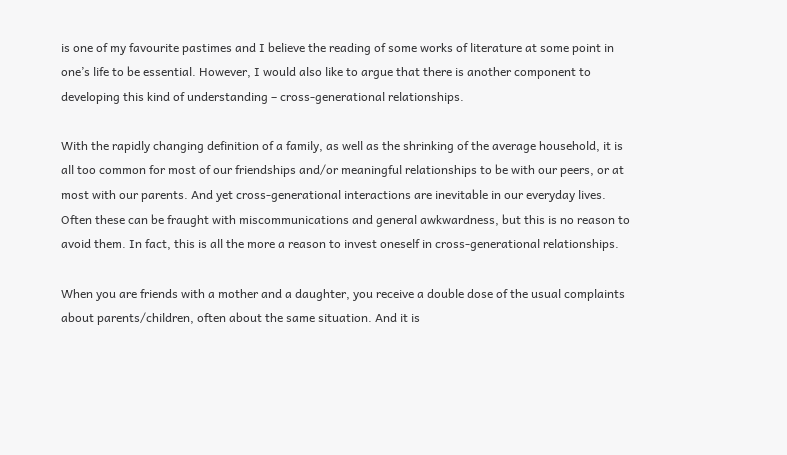is one of my favourite pastimes and I believe the reading of some works of literature at some point in one’s life to be essential. However, I would also like to argue that there is another component to developing this kind of understanding – cross-generational relationships.

With the rapidly changing definition of a family, as well as the shrinking of the average household, it is all too common for most of our friendships and/or meaningful relationships to be with our peers, or at most with our parents. And yet cross-generational interactions are inevitable in our everyday lives. Often these can be fraught with miscommunications and general awkwardness, but this is no reason to avoid them. In fact, this is all the more a reason to invest oneself in cross-generational relationships.

When you are friends with a mother and a daughter, you receive a double dose of the usual complaints about parents/children, often about the same situation. And it is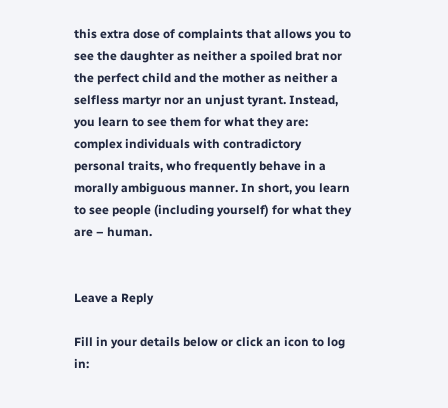this extra dose of complaints that allows you to see the daughter as neither a spoiled brat nor the perfect child and the mother as neither a selfless martyr nor an unjust tyrant. Instead, you learn to see them for what they are: complex individuals with contradictory personal traits, who frequently behave in a morally ambiguous manner. In short, you learn to see people (including yourself) for what they are – human.


Leave a Reply

Fill in your details below or click an icon to log in: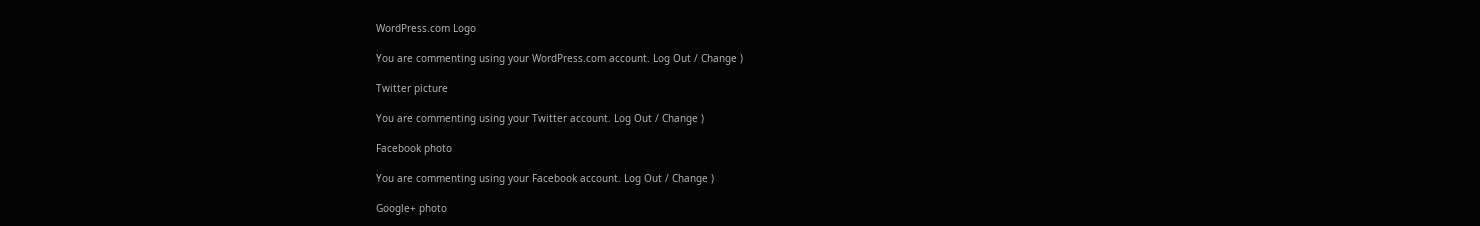WordPress.com Logo

You are commenting using your WordPress.com account. Log Out / Change )

Twitter picture

You are commenting using your Twitter account. Log Out / Change )

Facebook photo

You are commenting using your Facebook account. Log Out / Change )

Google+ photo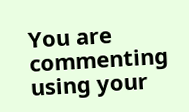You are commenting using your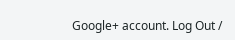Google+ account. Log Out /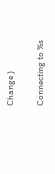Change )

Connecting to %s